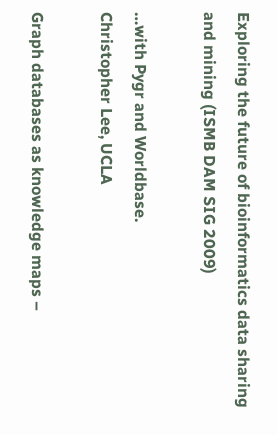Exploring the future of bioinformatics data sharing and mining (ISMB DAM SIG 2009)

…with Pygr and Worldbase.
Christopher Lee, UCLA

Graph databases as knowledge maps –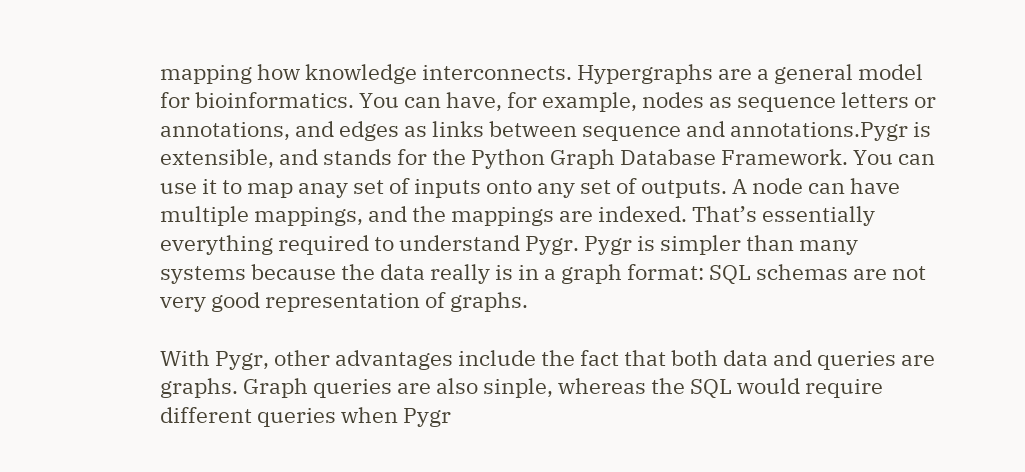mapping how knowledge interconnects. Hypergraphs are a general model for bioinformatics. You can have, for example, nodes as sequence letters or annotations, and edges as links between sequence and annotations.Pygr is extensible, and stands for the Python Graph Database Framework. You can use it to map anay set of inputs onto any set of outputs. A node can have multiple mappings, and the mappings are indexed. That’s essentially everything required to understand Pygr. Pygr is simpler than many systems because the data really is in a graph format: SQL schemas are not very good representation of graphs.

With Pygr, other advantages include the fact that both data and queries are graphs. Graph queries are also sinple, whereas the SQL would require different queries when Pygr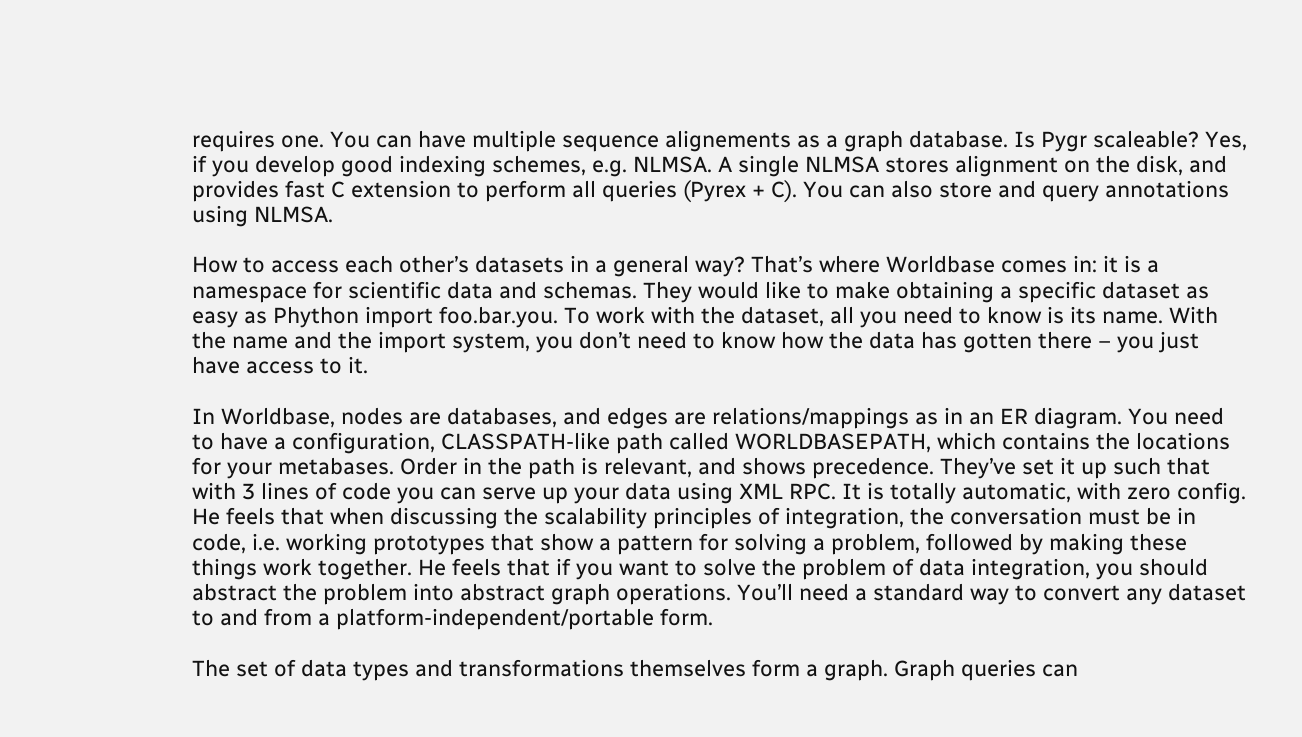requires one. You can have multiple sequence alignements as a graph database. Is Pygr scaleable? Yes, if you develop good indexing schemes, e.g. NLMSA. A single NLMSA stores alignment on the disk, and provides fast C extension to perform all queries (Pyrex + C). You can also store and query annotations using NLMSA.

How to access each other’s datasets in a general way? That’s where Worldbase comes in: it is a namespace for scientific data and schemas. They would like to make obtaining a specific dataset as easy as Phython import foo.bar.you. To work with the dataset, all you need to know is its name. With the name and the import system, you don’t need to know how the data has gotten there – you just have access to it.

In Worldbase, nodes are databases, and edges are relations/mappings as in an ER diagram. You need to have a configuration, CLASSPATH-like path called WORLDBASEPATH, which contains the locations for your metabases. Order in the path is relevant, and shows precedence. They’ve set it up such that with 3 lines of code you can serve up your data using XML RPC. It is totally automatic, with zero config. He feels that when discussing the scalability principles of integration, the conversation must be in code, i.e. working prototypes that show a pattern for solving a problem, followed by making these things work together. He feels that if you want to solve the problem of data integration, you should abstract the problem into abstract graph operations. You’ll need a standard way to convert any dataset to and from a platform-independent/portable form.

The set of data types and transformations themselves form a graph. Graph queries can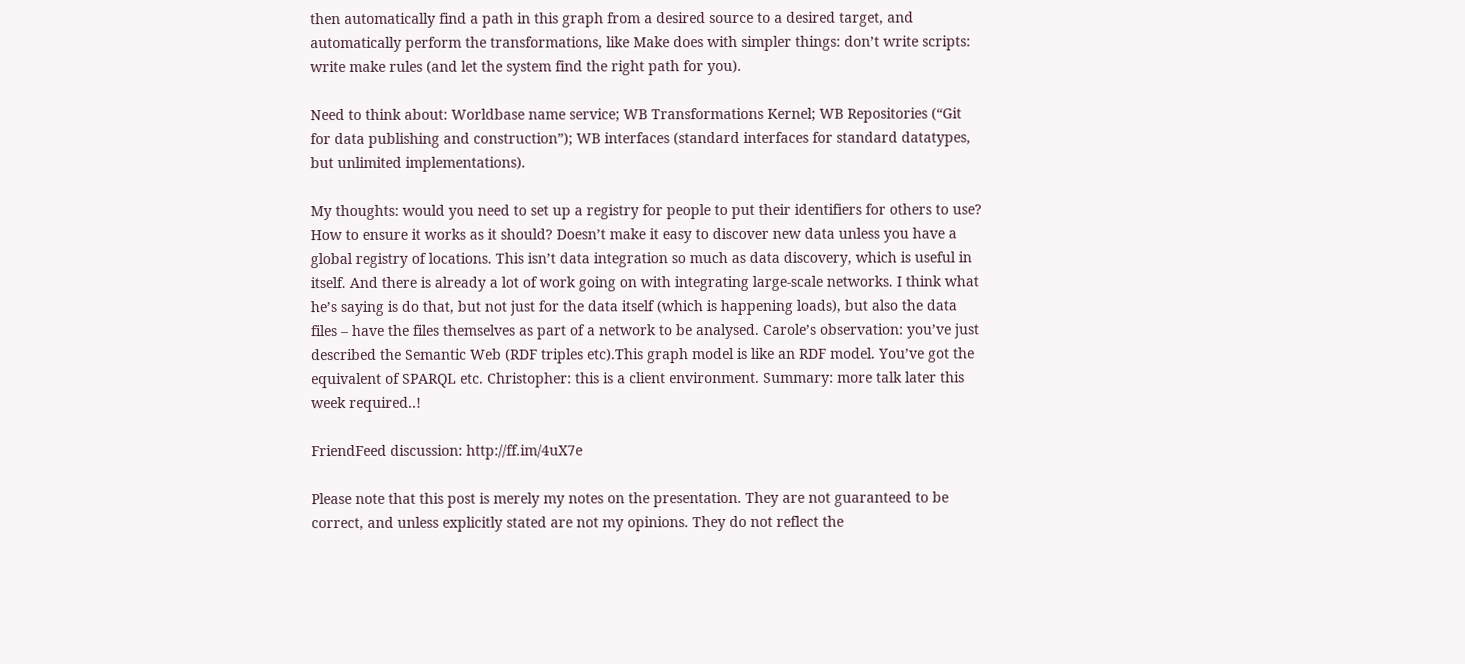then automatically find a path in this graph from a desired source to a desired target, and automatically perform the transformations, like Make does with simpler things: don’t write scripts: write make rules (and let the system find the right path for you).

Need to think about: Worldbase name service; WB Transformations Kernel; WB Repositories (“Git for data publishing and construction”); WB interfaces (standard interfaces for standard datatypes, but unlimited implementations).

My thoughts: would you need to set up a registry for people to put their identifiers for others to use? How to ensure it works as it should? Doesn’t make it easy to discover new data unless you have a global registry of locations. This isn’t data integration so much as data discovery, which is useful in itself. And there is already a lot of work going on with integrating large-scale networks. I think what he’s saying is do that, but not just for the data itself (which is happening loads), but also the data files – have the files themselves as part of a network to be analysed. Carole’s observation: you’ve just described the Semantic Web (RDF triples etc).This graph model is like an RDF model. You’ve got the equivalent of SPARQL etc. Christopher: this is a client environment. Summary: more talk later this week required..!

FriendFeed discussion: http://ff.im/4uX7e

Please note that this post is merely my notes on the presentation. They are not guaranteed to be correct, and unless explicitly stated are not my opinions. They do not reflect the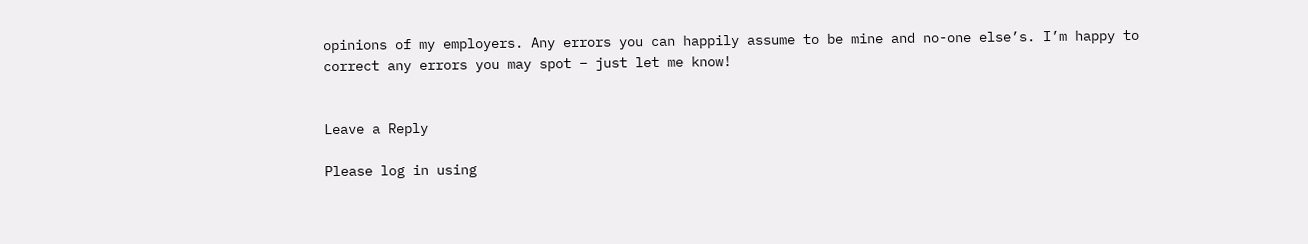opinions of my employers. Any errors you can happily assume to be mine and no-one else’s. I’m happy to correct any errors you may spot – just let me know!


Leave a Reply

Please log in using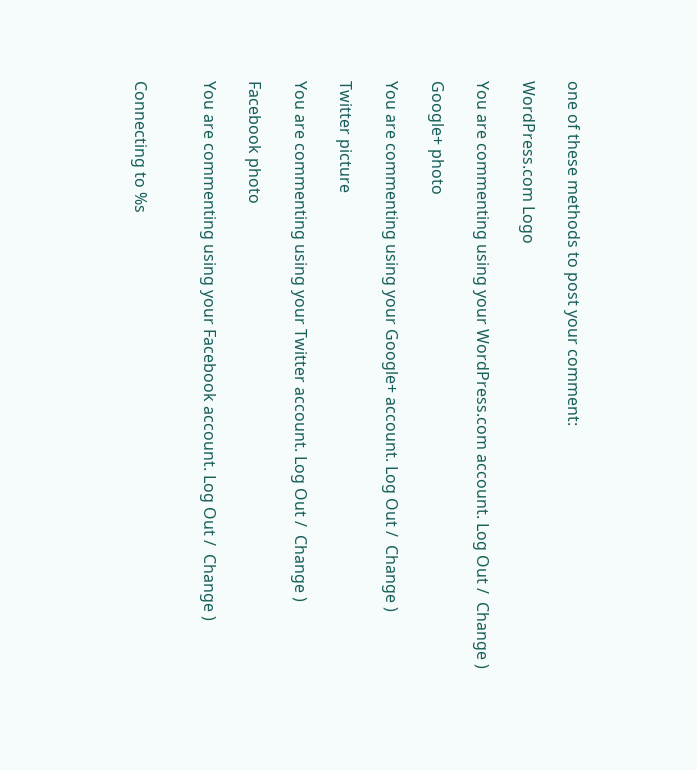one of these methods to post your comment:

WordPress.com Logo

You are commenting using your WordPress.com account. Log Out /  Change )

Google+ photo

You are commenting using your Google+ account. Log Out /  Change )

Twitter picture

You are commenting using your Twitter account. Log Out /  Change )

Facebook photo

You are commenting using your Facebook account. Log Out /  Change )


Connecting to %s